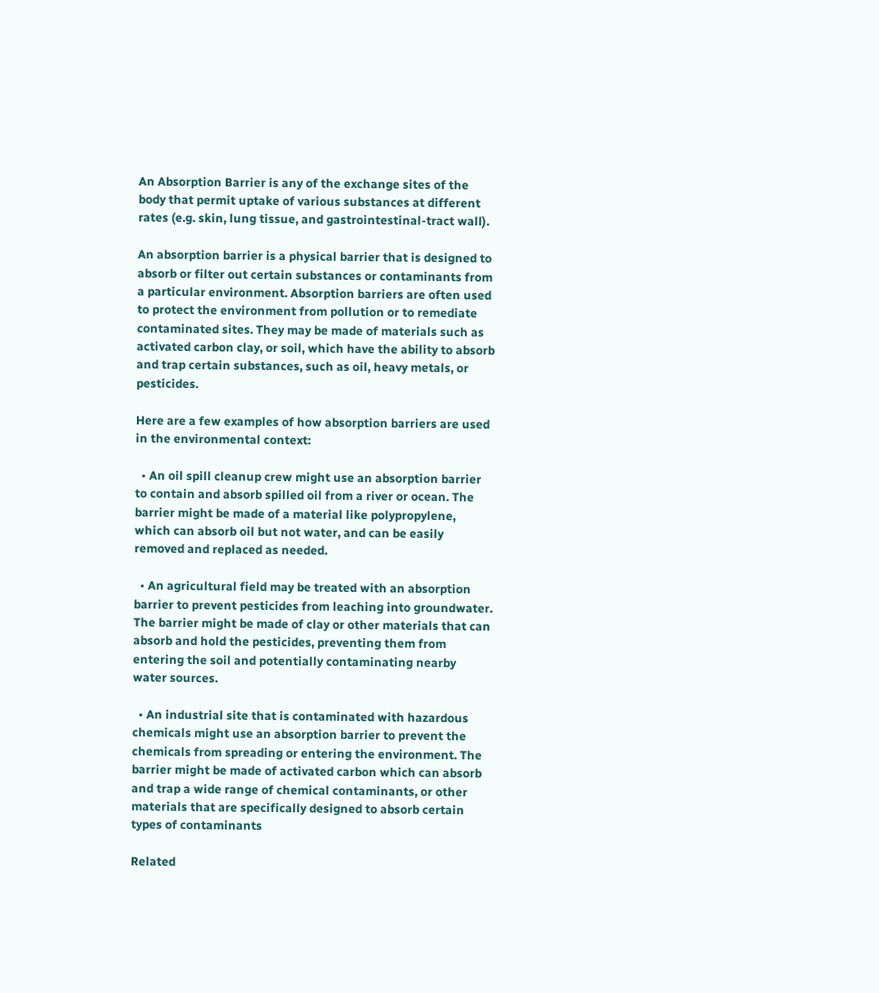An Absorption Barrier is any of the exchange sites of the body that permit uptake of various substances at different rates (e.g. skin, lung tissue, and gastrointestinal-tract wall).

An absorption barrier is a physical barrier that is designed to absorb or filter out certain substances or contaminants from a particular environment. Absorption barriers are often used to protect the environment from pollution or to remediate contaminated sites. They may be made of materials such as activated carbon clay, or soil, which have the ability to absorb and trap certain substances, such as oil, heavy metals, or pesticides.

Here are a few examples of how absorption barriers are used in the environmental context:

  • An oil spill cleanup crew might use an absorption barrier to contain and absorb spilled oil from a river or ocean. The barrier might be made of a material like polypropylene, which can absorb oil but not water, and can be easily removed and replaced as needed.

  • An agricultural field may be treated with an absorption barrier to prevent pesticides from leaching into groundwater. The barrier might be made of clay or other materials that can absorb and hold the pesticides, preventing them from entering the soil and potentially contaminating nearby water sources.

  • An industrial site that is contaminated with hazardous chemicals might use an absorption barrier to prevent the chemicals from spreading or entering the environment. The barrier might be made of activated carbon which can absorb and trap a wide range of chemical contaminants, or other materials that are specifically designed to absorb certain types of contaminants

Related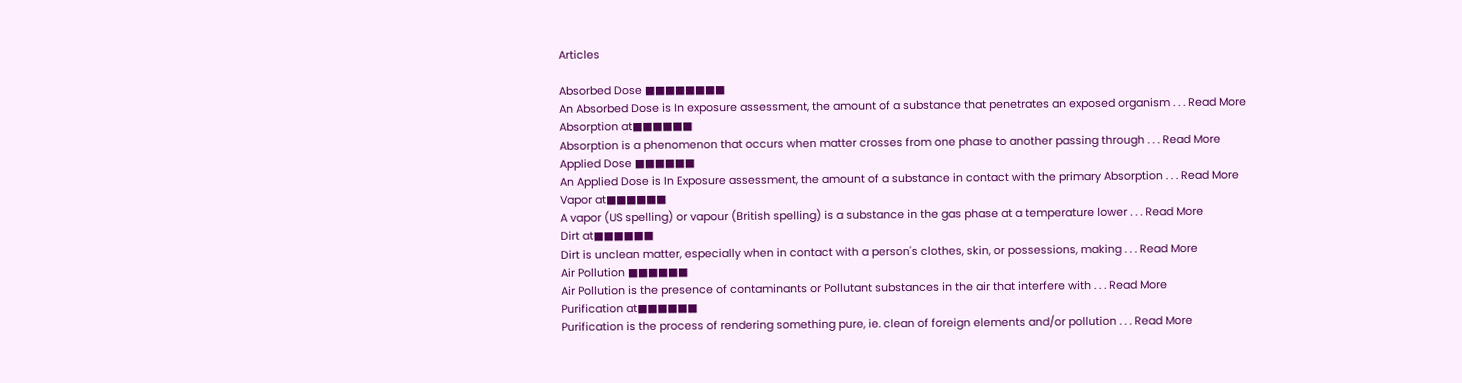Articles

Absorbed Dose ■■■■■■■■
An Absorbed Dose is In exposure assessment, the amount of a substance that penetrates an exposed organism . . . Read More
Absorption at■■■■■■
Absorption is a phenomenon that occurs when matter crosses from one phase to another passing through . . . Read More
Applied Dose ■■■■■■
An Applied Dose is In Exposure assessment, the amount of a substance in contact with the primary Absorption . . . Read More
Vapor at■■■■■■
A vapor (US spelling) or vapour (British spelling) is a substance in the gas phase at a temperature lower . . . Read More
Dirt at■■■■■■
Dirt is unclean matter, especially when in contact with a person's clothes, skin, or possessions, making . . . Read More
Air Pollution ■■■■■■
Air Pollution is the presence of contaminants or Pollutant substances in the air that interfere with . . . Read More
Purification at■■■■■■
Purification is the process of rendering something pure, ie. clean of foreign elements and/or pollution . . . Read More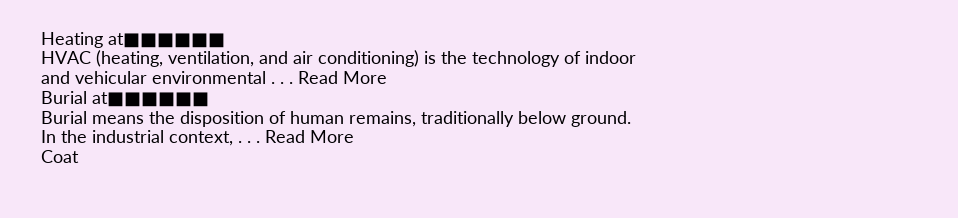Heating at■■■■■■
HVAC (heating, ventilation, and air conditioning) is the technology of indoor and vehicular environmental . . . Read More
Burial at■■■■■■
Burial means the disposition of human remains, traditionally below ground. In the industrial context, . . . Read More
Coat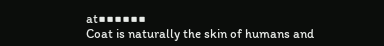at■■■■■■
Coat is naturally the skin of humans and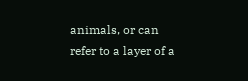animals, or can refer to a layer of a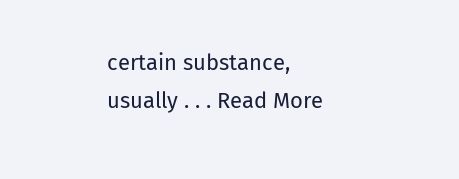certain substance, usually . . . Read More